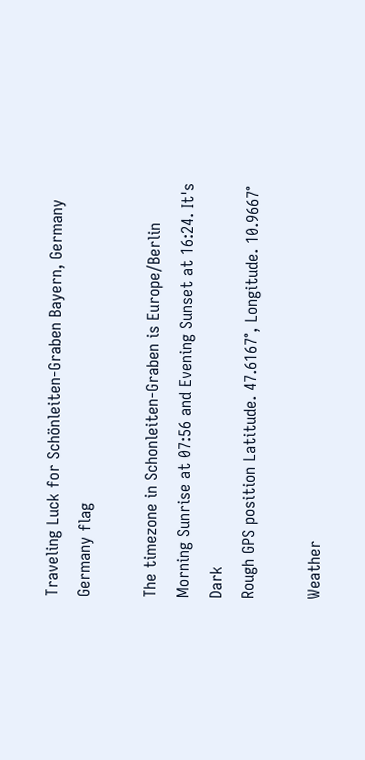Traveling Luck for Schönleiten-Graben Bayern, Germany Germany flag

The timezone in Schonleiten-Graben is Europe/Berlin
Morning Sunrise at 07:56 and Evening Sunset at 16:24. It's Dark
Rough GPS position Latitude. 47.6167°, Longitude. 10.9667°

Weather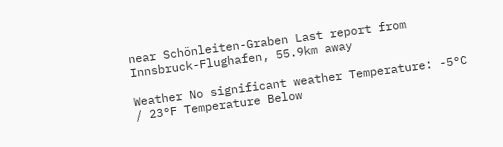near Schönleiten-Graben Last report from Innsbruck-Flughafen, 55.9km away

Weather No significant weather Temperature: -5°C / 23°F Temperature Below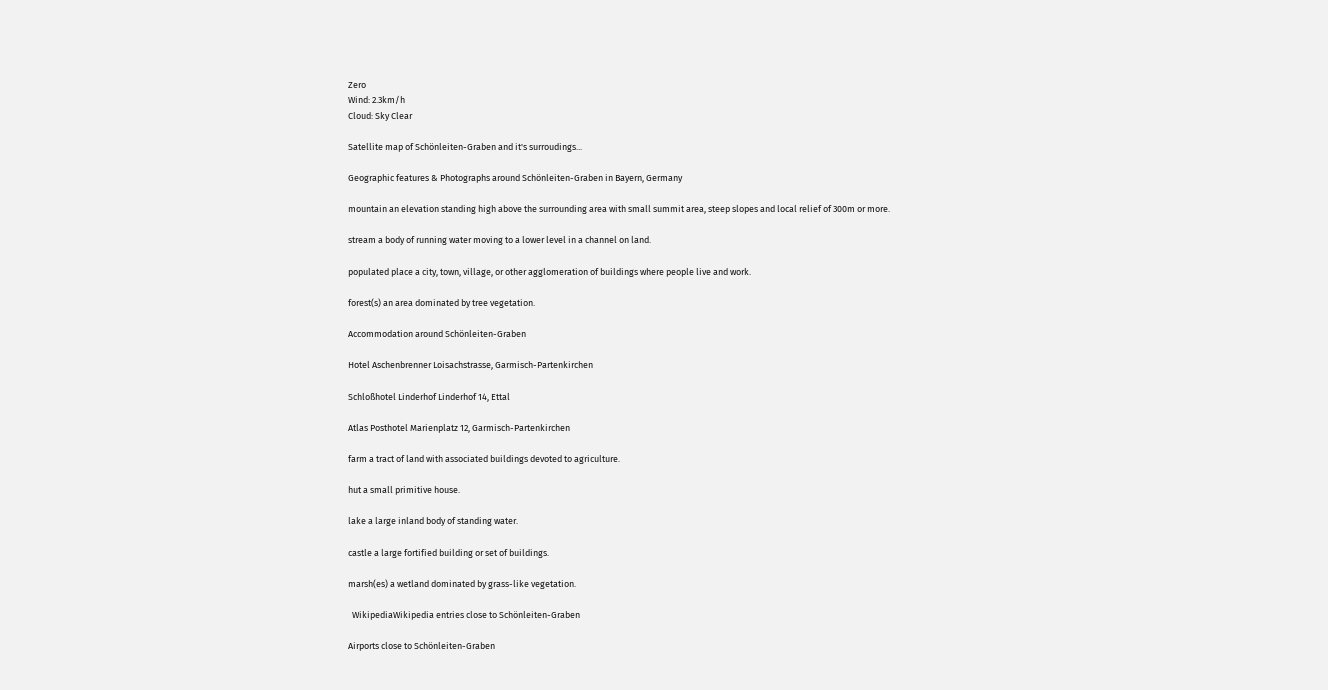Zero
Wind: 2.3km/h
Cloud: Sky Clear

Satellite map of Schönleiten-Graben and it's surroudings...

Geographic features & Photographs around Schönleiten-Graben in Bayern, Germany

mountain an elevation standing high above the surrounding area with small summit area, steep slopes and local relief of 300m or more.

stream a body of running water moving to a lower level in a channel on land.

populated place a city, town, village, or other agglomeration of buildings where people live and work.

forest(s) an area dominated by tree vegetation.

Accommodation around Schönleiten-Graben

Hotel Aschenbrenner Loisachstrasse, Garmisch-Partenkirchen

Schloßhotel Linderhof Linderhof 14, Ettal

Atlas Posthotel Marienplatz 12, Garmisch-Partenkirchen

farm a tract of land with associated buildings devoted to agriculture.

hut a small primitive house.

lake a large inland body of standing water.

castle a large fortified building or set of buildings.

marsh(es) a wetland dominated by grass-like vegetation.

  WikipediaWikipedia entries close to Schönleiten-Graben

Airports close to Schönleiten-Graben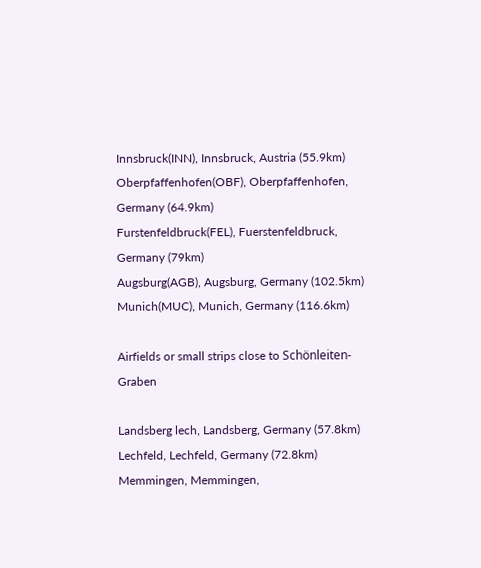Innsbruck(INN), Innsbruck, Austria (55.9km)
Oberpfaffenhofen(OBF), Oberpfaffenhofen, Germany (64.9km)
Furstenfeldbruck(FEL), Fuerstenfeldbruck, Germany (79km)
Augsburg(AGB), Augsburg, Germany (102.5km)
Munich(MUC), Munich, Germany (116.6km)

Airfields or small strips close to Schönleiten-Graben

Landsberg lech, Landsberg, Germany (57.8km)
Lechfeld, Lechfeld, Germany (72.8km)
Memmingen, Memmingen,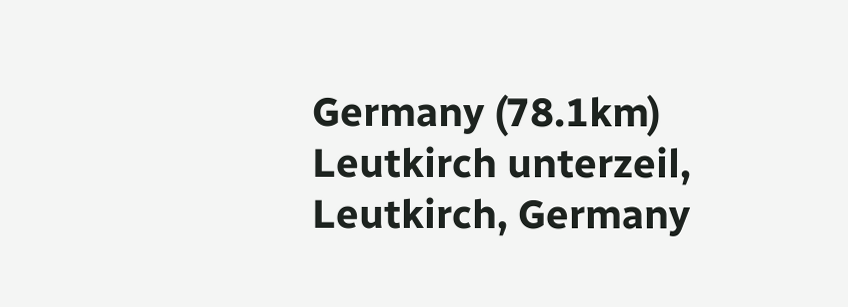Germany (78.1km)
Leutkirch unterzeil, Leutkirch, Germany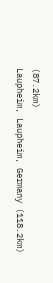(87.2km)
Laupheim, Laupheim, Germany (118.2km)